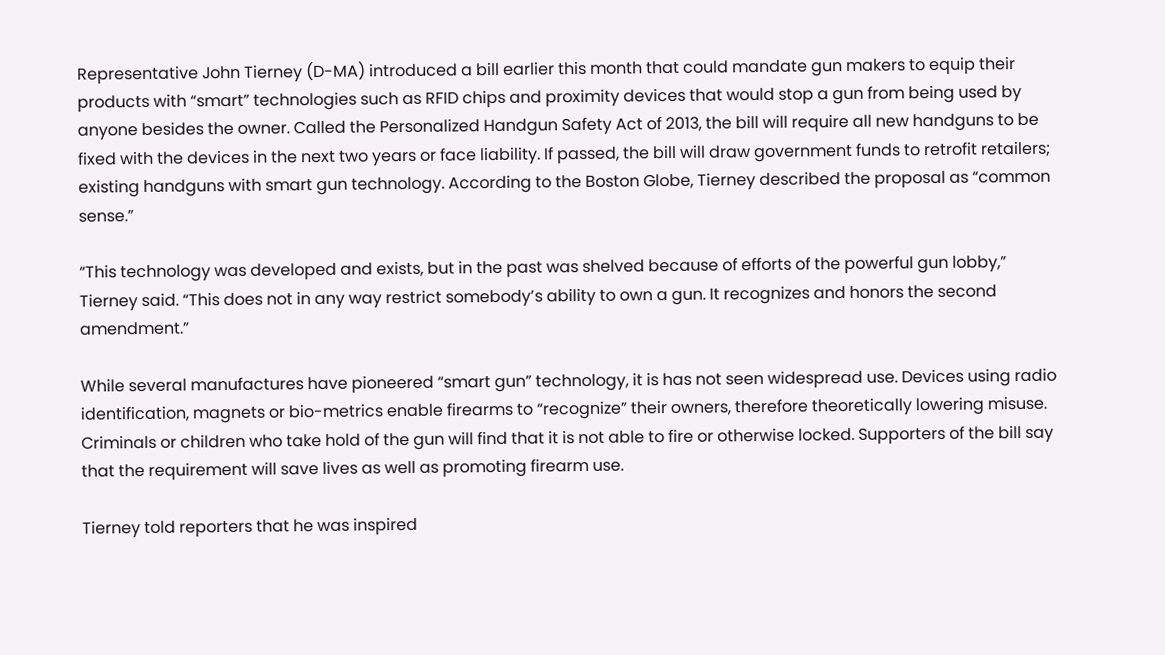Representative John Tierney (D-MA) introduced a bill earlier this month that could mandate gun makers to equip their products with “smart” technologies such as RFID chips and proximity devices that would stop a gun from being used by anyone besides the owner. Called the Personalized Handgun Safety Act of 2013, the bill will require all new handguns to be fixed with the devices in the next two years or face liability. If passed, the bill will draw government funds to retrofit retailers; existing handguns with smart gun technology. According to the Boston Globe, Tierney described the proposal as “common sense.”

“This technology was developed and exists, but in the past was shelved because of efforts of the powerful gun lobby,” Tierney said. “This does not in any way restrict somebody’s ability to own a gun. It recognizes and honors the second amendment.”

While several manufactures have pioneered “smart gun” technology, it is has not seen widespread use. Devices using radio identification, magnets or bio-metrics enable firearms to “recognize” their owners, therefore theoretically lowering misuse. Criminals or children who take hold of the gun will find that it is not able to fire or otherwise locked. Supporters of the bill say that the requirement will save lives as well as promoting firearm use.

Tierney told reporters that he was inspired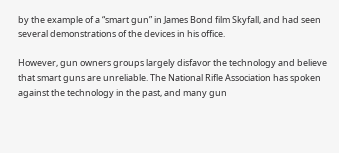by the example of a “smart gun” in James Bond film Skyfall, and had seen several demonstrations of the devices in his office.

However, gun owners groups largely disfavor the technology and believe that smart guns are unreliable. The National Rifle Association has spoken against the technology in the past, and many gun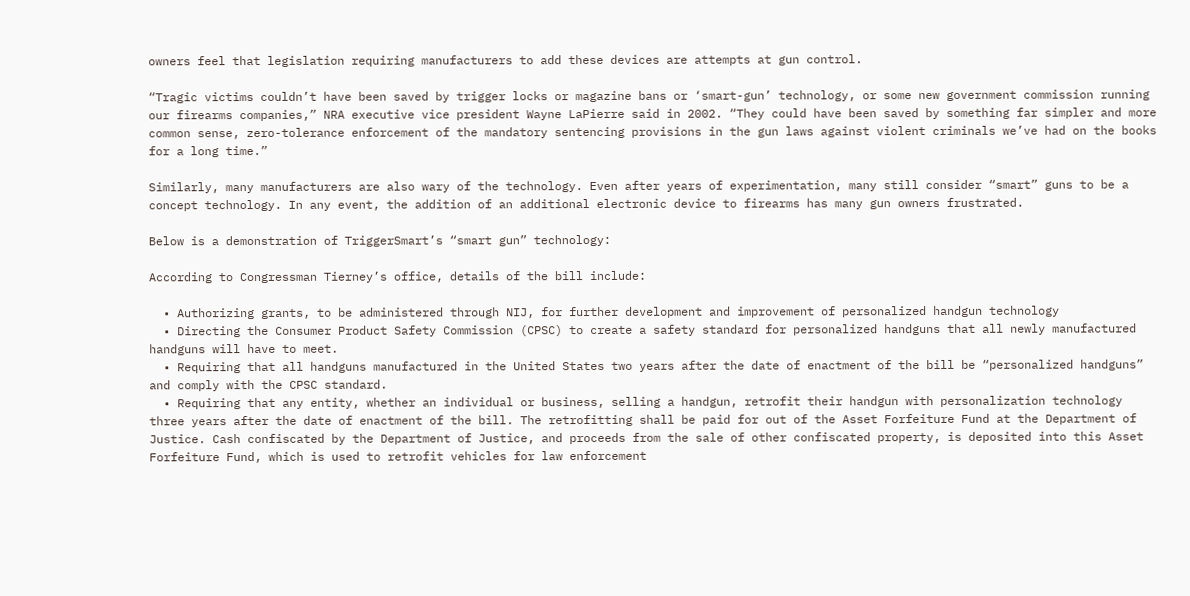owners feel that legislation requiring manufacturers to add these devices are attempts at gun control.

“Tragic victims couldn’t have been saved by trigger locks or magazine bans or ‘smart-gun’ technology, or some new government commission running our firearms companies,” NRA executive vice president Wayne LaPierre said in 2002. “They could have been saved by something far simpler and more common sense, zero-tolerance enforcement of the mandatory sentencing provisions in the gun laws against violent criminals we’ve had on the books for a long time.”

Similarly, many manufacturers are also wary of the technology. Even after years of experimentation, many still consider “smart” guns to be a concept technology. In any event, the addition of an additional electronic device to firearms has many gun owners frustrated.

Below is a demonstration of TriggerSmart’s “smart gun” technology:

According to Congressman Tierney’s office, details of the bill include:

  • Authorizing grants, to be administered through NIJ, for further development and improvement of personalized handgun technology
  • Directing the Consumer Product Safety Commission (CPSC) to create a safety standard for personalized handguns that all newly manufactured handguns will have to meet.
  • Requiring that all handguns manufactured in the United States two years after the date of enactment of the bill be “personalized handguns” and comply with the CPSC standard.
  • Requiring that any entity, whether an individual or business, selling a handgun, retrofit their handgun with personalization technology three years after the date of enactment of the bill. The retrofitting shall be paid for out of the Asset Forfeiture Fund at the Department of Justice. Cash confiscated by the Department of Justice, and proceeds from the sale of other confiscated property, is deposited into this Asset Forfeiture Fund, which is used to retrofit vehicles for law enforcement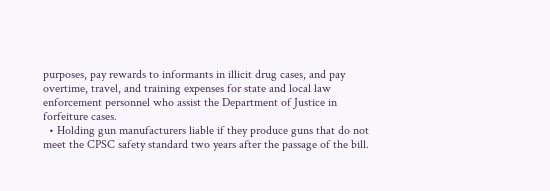purposes, pay rewards to informants in illicit drug cases, and pay overtime, travel, and training expenses for state and local law enforcement personnel who assist the Department of Justice in forfeiture cases.
  • Holding gun manufacturers liable if they produce guns that do not meet the CPSC safety standard two years after the passage of the bill.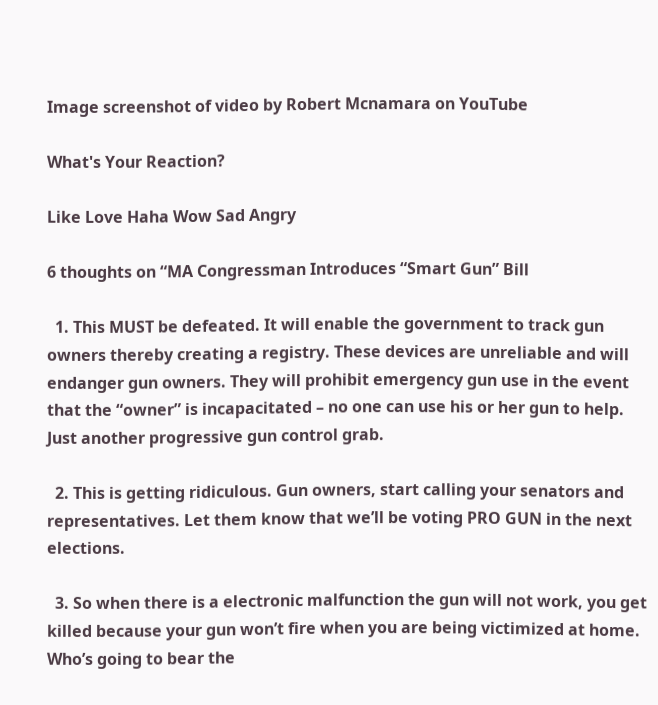Image screenshot of video by Robert Mcnamara on YouTube

What's Your Reaction?

Like Love Haha Wow Sad Angry

6 thoughts on “MA Congressman Introduces “Smart Gun” Bill

  1. This MUST be defeated. It will enable the government to track gun owners thereby creating a registry. These devices are unreliable and will endanger gun owners. They will prohibit emergency gun use in the event that the “owner” is incapacitated – no one can use his or her gun to help. Just another progressive gun control grab.

  2. This is getting ridiculous. Gun owners, start calling your senators and representatives. Let them know that we’ll be voting PRO GUN in the next elections.

  3. So when there is a electronic malfunction the gun will not work, you get killed because your gun won’t fire when you are being victimized at home. Who’s going to bear the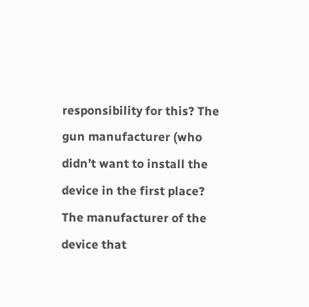responsibility for this? The gun manufacturer (who didn’t want to install the device in the first place? The manufacturer of the device that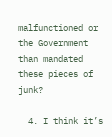malfunctioned or the Government than mandated these pieces of junk?

  4. I think it’s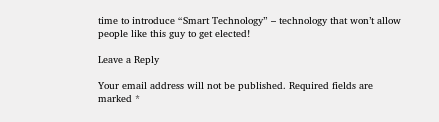time to introduce “Smart Technology” – technology that won’t allow people like this guy to get elected!

Leave a Reply

Your email address will not be published. Required fields are marked *